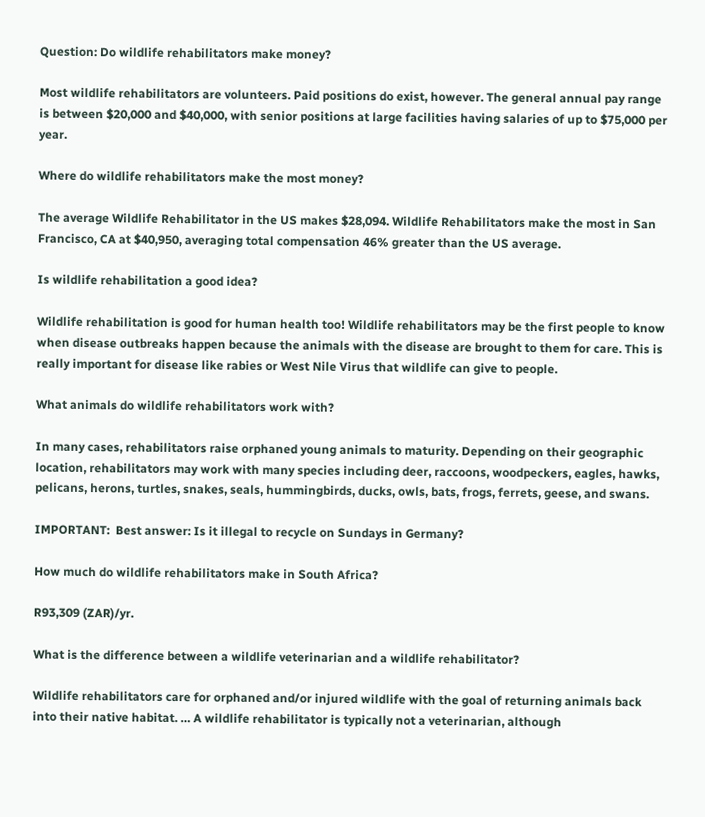Question: Do wildlife rehabilitators make money?

Most wildlife rehabilitators are volunteers. Paid positions do exist, however. The general annual pay range is between $20,000 and $40,000, with senior positions at large facilities having salaries of up to $75,000 per year.

Where do wildlife rehabilitators make the most money?

The average Wildlife Rehabilitator in the US makes $28,094. Wildlife Rehabilitators make the most in San Francisco, CA at $40,950, averaging total compensation 46% greater than the US average.

Is wildlife rehabilitation a good idea?

Wildlife rehabilitation is good for human health too! Wildlife rehabilitators may be the first people to know when disease outbreaks happen because the animals with the disease are brought to them for care. This is really important for disease like rabies or West Nile Virus that wildlife can give to people.

What animals do wildlife rehabilitators work with?

In many cases, rehabilitators raise orphaned young animals to maturity. Depending on their geographic location, rehabilitators may work with many species including deer, raccoons, woodpeckers, eagles, hawks, pelicans, herons, turtles, snakes, seals, hummingbirds, ducks, owls, bats, frogs, ferrets, geese, and swans.

IMPORTANT:  Best answer: Is it illegal to recycle on Sundays in Germany?

How much do wildlife rehabilitators make in South Africa?

R93,309 (ZAR)/yr.

What is the difference between a wildlife veterinarian and a wildlife rehabilitator?

Wildlife rehabilitators care for orphaned and/or injured wildlife with the goal of returning animals back into their native habitat. … A wildlife rehabilitator is typically not a veterinarian, although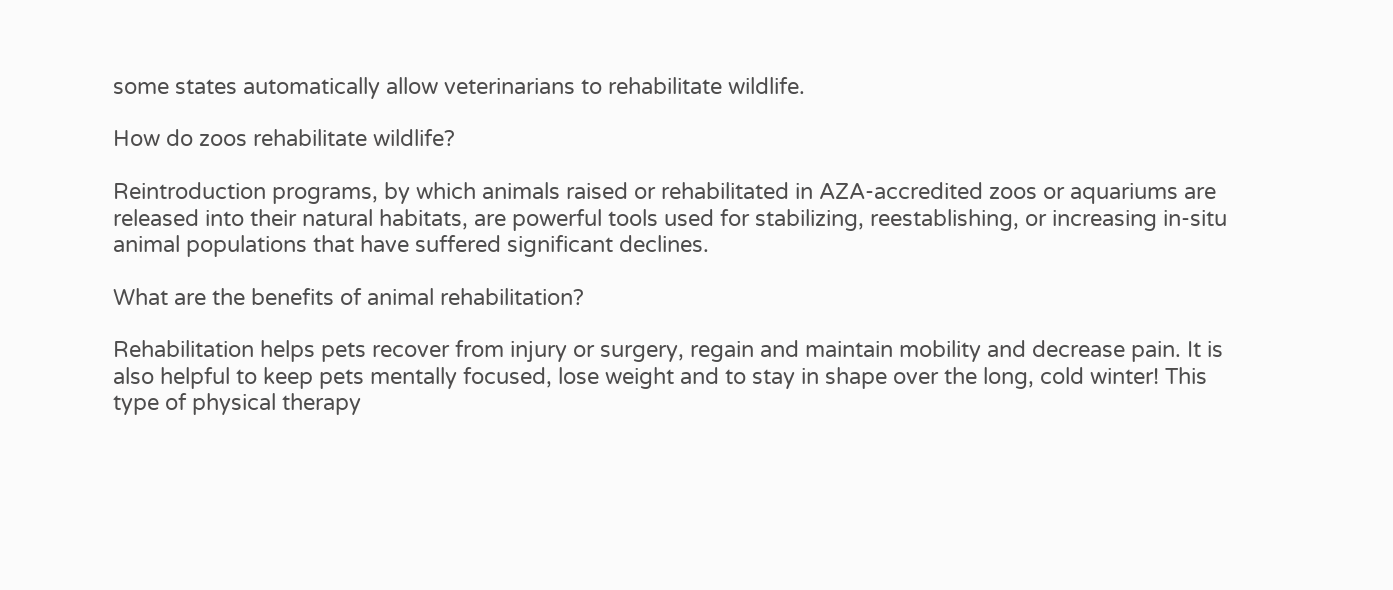some states automatically allow veterinarians to rehabilitate wildlife.

How do zoos rehabilitate wildlife?

Reintroduction programs, by which animals raised or rehabilitated in AZA-accredited zoos or aquariums are released into their natural habitats, are powerful tools used for stabilizing, reestablishing, or increasing in-situ animal populations that have suffered significant declines.

What are the benefits of animal rehabilitation?

Rehabilitation helps pets recover from injury or surgery, regain and maintain mobility and decrease pain. It is also helpful to keep pets mentally focused, lose weight and to stay in shape over the long, cold winter! This type of physical therapy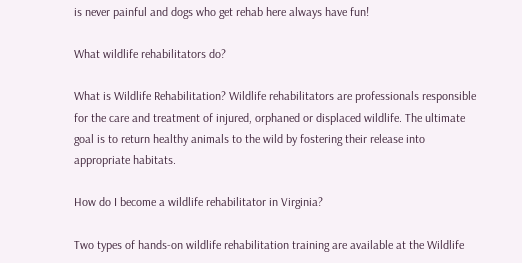is never painful and dogs who get rehab here always have fun!

What wildlife rehabilitators do?

What is Wildlife Rehabilitation? Wildlife rehabilitators are professionals responsible for the care and treatment of injured, orphaned or displaced wildlife. The ultimate goal is to return healthy animals to the wild by fostering their release into appropriate habitats.

How do I become a wildlife rehabilitator in Virginia?

Two types of hands-on wildlife rehabilitation training are available at the Wildlife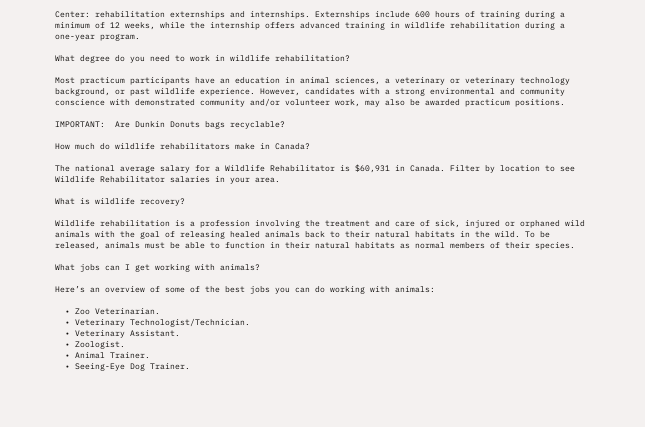Center: rehabilitation externships and internships. Externships include 600 hours of training during a minimum of 12 weeks, while the internship offers advanced training in wildlife rehabilitation during a one-year program.

What degree do you need to work in wildlife rehabilitation?

Most practicum participants have an education in animal sciences, a veterinary or veterinary technology background, or past wildlife experience. However, candidates with a strong environmental and community conscience with demonstrated community and/or volunteer work, may also be awarded practicum positions.

IMPORTANT:  Are Dunkin Donuts bags recyclable?

How much do wildlife rehabilitators make in Canada?

The national average salary for a Wildlife Rehabilitator is $60,931 in Canada. Filter by location to see Wildlife Rehabilitator salaries in your area.

What is wildlife recovery?

Wildlife rehabilitation is a profession involving the treatment and care of sick, injured or orphaned wild animals with the goal of releasing healed animals back to their natural habitats in the wild. To be released, animals must be able to function in their natural habitats as normal members of their species.

What jobs can I get working with animals?

Here’s an overview of some of the best jobs you can do working with animals:

  • Zoo Veterinarian.
  • Veterinary Technologist/Technician.
  • Veterinary Assistant.
  • Zoologist.
  • Animal Trainer.
  • Seeing-Eye Dog Trainer.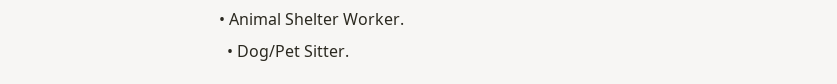• Animal Shelter Worker.
  • Dog/Pet Sitter.